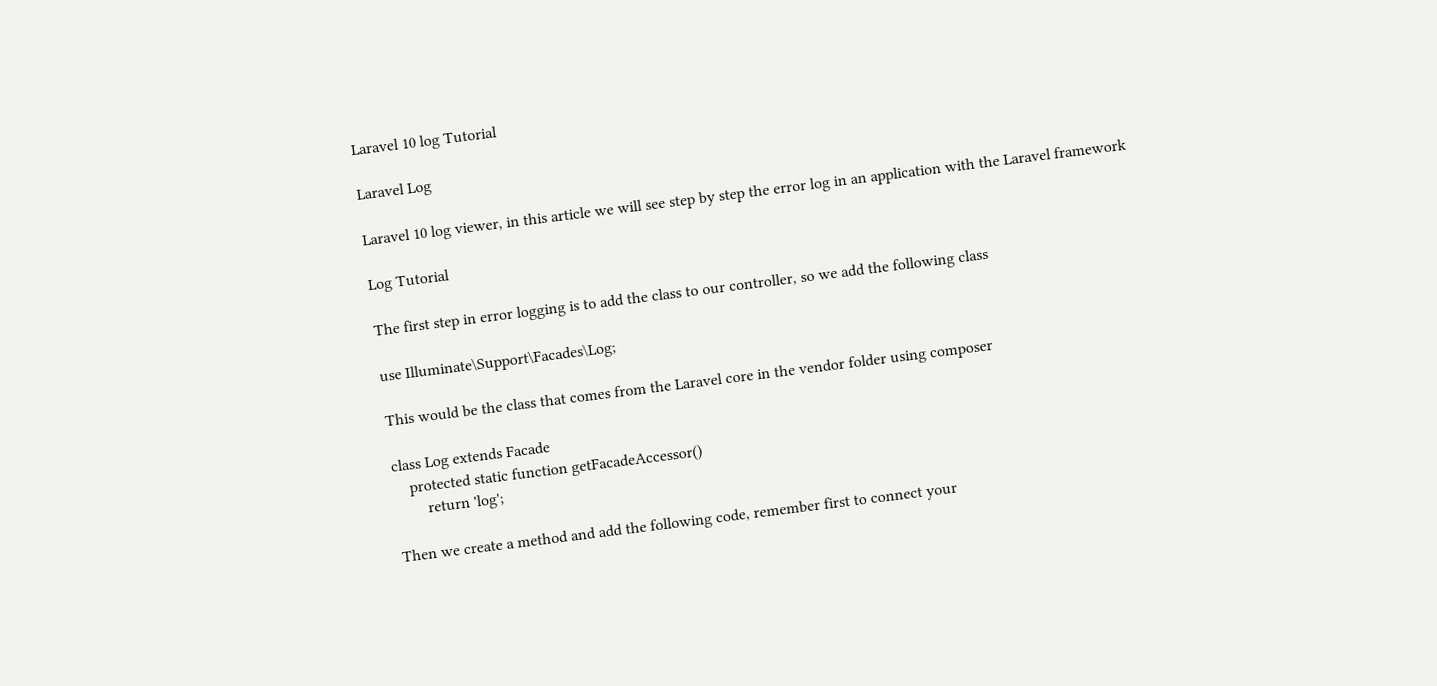Laravel 10 log Tutorial

Laravel Log

Laravel 10 log viewer, in this article we will see step by step the error log in an application with the Laravel framework

Log Tutorial

The first step in error logging is to add the class to our controller, so we add the following class

use Illuminate\Support\Facades\Log;

This would be the class that comes from the Laravel core in the vendor folder using composer

class Log extends Facade
    protected static function getFacadeAccessor()
        return 'log';

Then we create a method and add the following code, remember first to connect your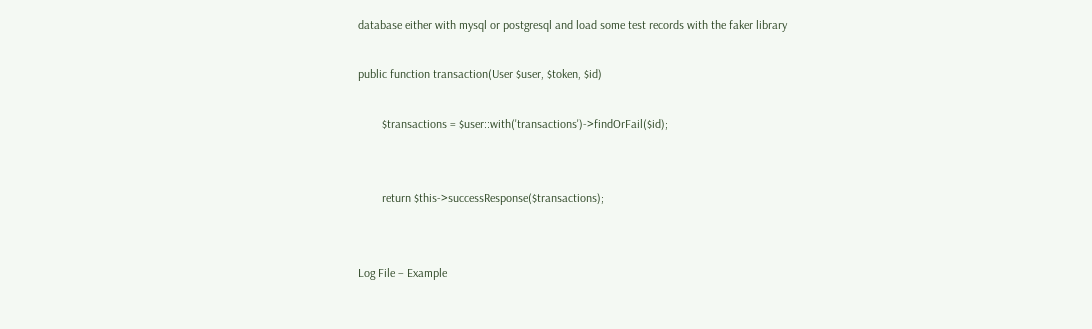database either with mysql or postgresql and load some test records with the faker library

public function transaction(User $user, $token, $id)

        $transactions = $user::with('transactions')->findOrFail($id);


        return $this->successResponse($transactions);


Log File – Example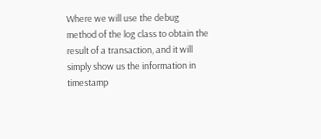Where we will use the debug method of the log class to obtain the result of a transaction, and it will simply show us the information in timestamp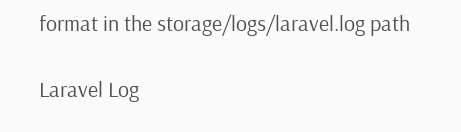format in the storage/logs/laravel.log path

Laravel Log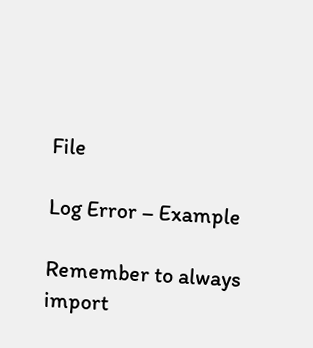File

Log Error – Example

Remember to always import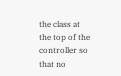the class at the top of the controller so that no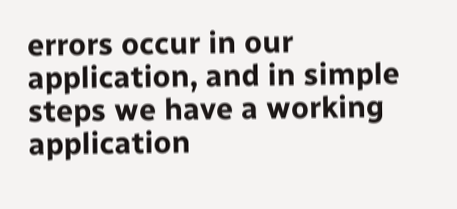errors occur in our application, and in simple steps we have a working application